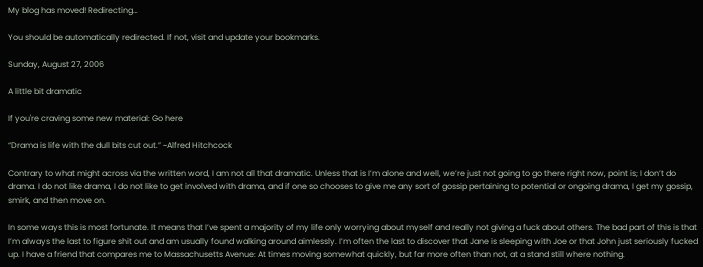My blog has moved! Redirecting…

You should be automatically redirected. If not, visit and update your bookmarks.

Sunday, August 27, 2006

A little bit dramatic

If you're craving some new material: Go here

“Drama is life with the dull bits cut out.” ~Alfred Hitchcock

Contrary to what might across via the written word, I am not all that dramatic. Unless that is I’m alone and well, we’re just not going to go there right now, point is; I don’t do drama. I do not like drama, I do not like to get involved with drama, and if one so chooses to give me any sort of gossip pertaining to potential or ongoing drama, I get my gossip, smirk, and then move on.

In some ways this is most fortunate. It means that I’ve spent a majority of my life only worrying about myself and really not giving a fuck about others. The bad part of this is that I’m always the last to figure shit out and am usually found walking around aimlessly. I’m often the last to discover that Jane is sleeping with Joe or that John just seriously fucked up. I have a friend that compares me to Massachusetts Avenue: At times moving somewhat quickly, but far more often than not, at a stand still where nothing.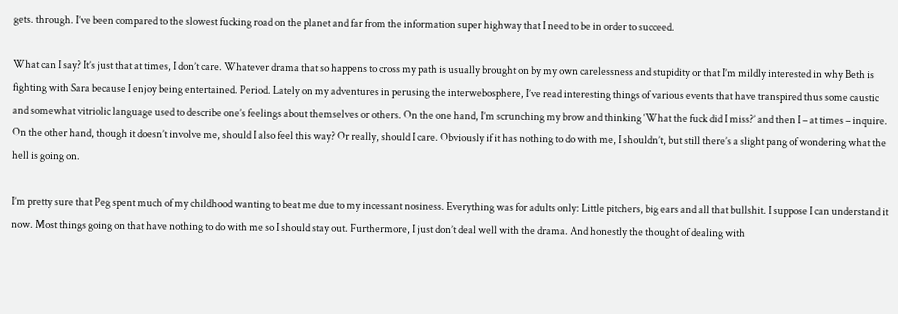gets. through. I’ve been compared to the slowest fucking road on the planet and far from the information super highway that I need to be in order to succeed.

What can I say? It’s just that at times, I don’t care. Whatever drama that so happens to cross my path is usually brought on by my own carelessness and stupidity or that I’m mildly interested in why Beth is fighting with Sara because I enjoy being entertained. Period. Lately on my adventures in perusing the interwebosphere, I’ve read interesting things of various events that have transpired thus some caustic and somewhat vitriolic language used to describe one’s feelings about themselves or others. On the one hand, I’m scrunching my brow and thinking ‘What the fuck did I miss?’ and then I – at times – inquire. On the other hand, though it doesn’t involve me, should I also feel this way? Or really, should I care. Obviously if it has nothing to do with me, I shouldn’t, but still there’s a slight pang of wondering what the hell is going on.

I’m pretty sure that Peg spent much of my childhood wanting to beat me due to my incessant nosiness. Everything was for adults only: Little pitchers, big ears and all that bullshit. I suppose I can understand it now. Most things going on that have nothing to do with me so I should stay out. Furthermore, I just don’t deal well with the drama. And honestly the thought of dealing with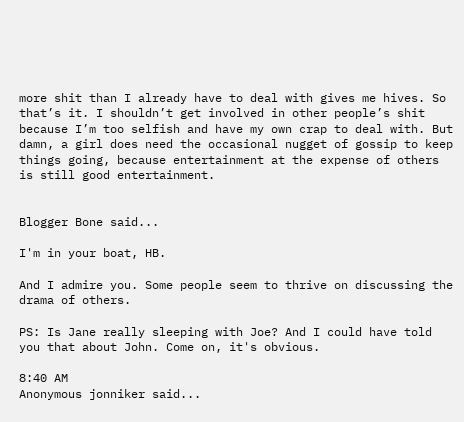more shit than I already have to deal with gives me hives. So that’s it. I shouldn’t get involved in other people’s shit because I’m too selfish and have my own crap to deal with. But damn, a girl does need the occasional nugget of gossip to keep things going, because entertainment at the expense of others is still good entertainment.


Blogger Bone said...

I'm in your boat, HB.

And I admire you. Some people seem to thrive on discussing the drama of others.

PS: Is Jane really sleeping with Joe? And I could have told you that about John. Come on, it's obvious.

8:40 AM
Anonymous jonniker said...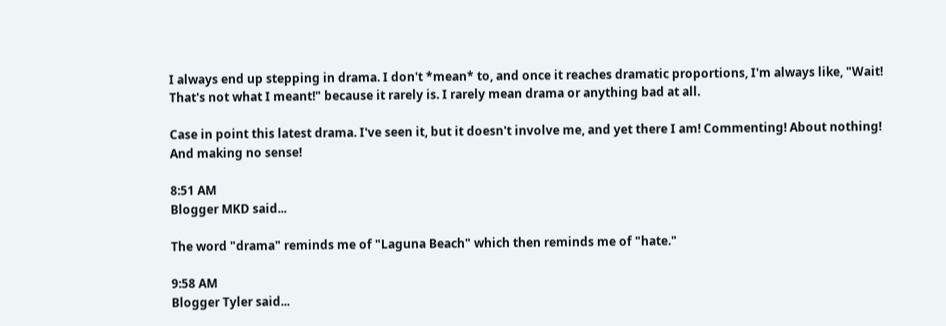I always end up stepping in drama. I don't *mean* to, and once it reaches dramatic proportions, I'm always like, "Wait! That's not what I meant!" because it rarely is. I rarely mean drama or anything bad at all.

Case in point this latest drama. I've seen it, but it doesn't involve me, and yet there I am! Commenting! About nothing! And making no sense!

8:51 AM
Blogger MKD said...

The word "drama" reminds me of "Laguna Beach" which then reminds me of "hate."

9:58 AM
Blogger Tyler said...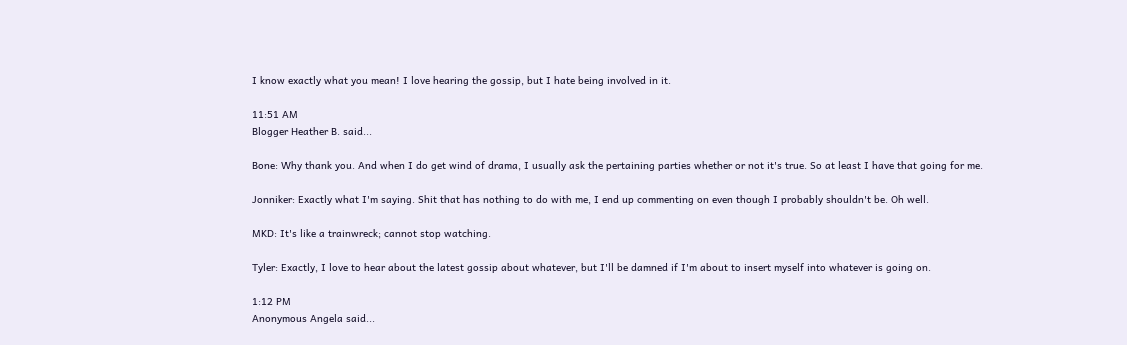I know exactly what you mean! I love hearing the gossip, but I hate being involved in it.

11:51 AM
Blogger Heather B. said...

Bone: Why thank you. And when I do get wind of drama, I usually ask the pertaining parties whether or not it's true. So at least I have that going for me.

Jonniker: Exactly what I'm saying. Shit that has nothing to do with me, I end up commenting on even though I probably shouldn't be. Oh well.

MKD: It's like a trainwreck; cannot stop watching.

Tyler: Exactly, I love to hear about the latest gossip about whatever, but I'll be damned if I'm about to insert myself into whatever is going on.

1:12 PM
Anonymous Angela said...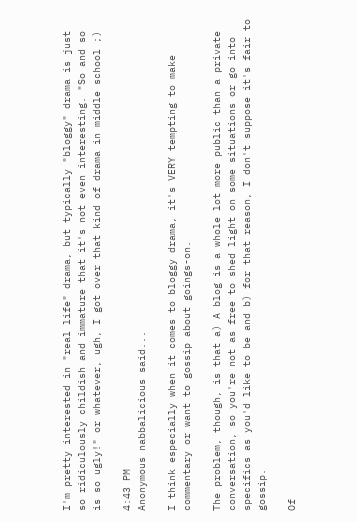I'm pretty interested in "real life" drama, but typically "bloggy" drama is just so ridiculously childish and immature that it's not even interesting. "So and so is so ugly!" or whatever, ugh, I got over that kind of drama in middle school ;)

4:43 PM
Anonymous nabbalicious said...

I think especially when it comes to bloggy drama, it's VERY tempting to make commentary or want to gossip about goings-on.

The problem, though, is that a) A blog is a whole lot more public than a private conversation, so you're not as free to shed light on some situations or go into specifics as you'd like to be and b) for that reason, I don't suppose it's fair to gossip.

Of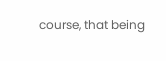course, that being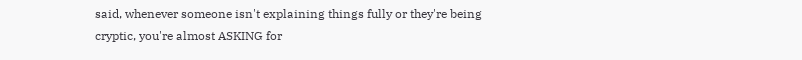said, whenever someone isn't explaining things fully or they're being cryptic, you're almost ASKING for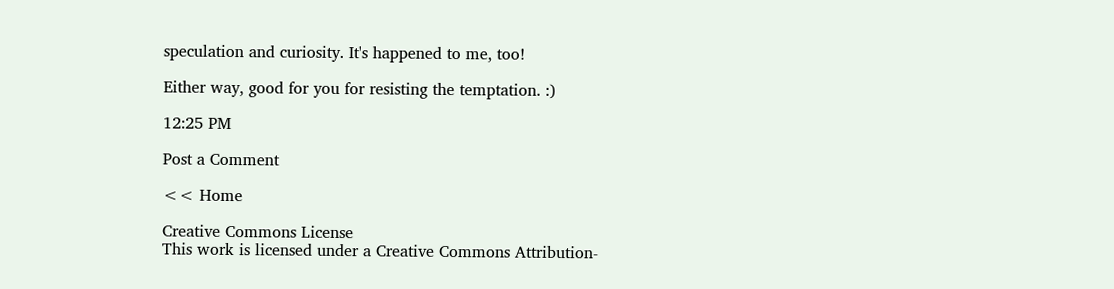speculation and curiosity. It's happened to me, too!

Either way, good for you for resisting the temptation. :)

12:25 PM

Post a Comment

<< Home

Creative Commons License
This work is licensed under a Creative Commons Attribution-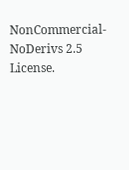NonCommercial-NoDerivs 2.5 License.